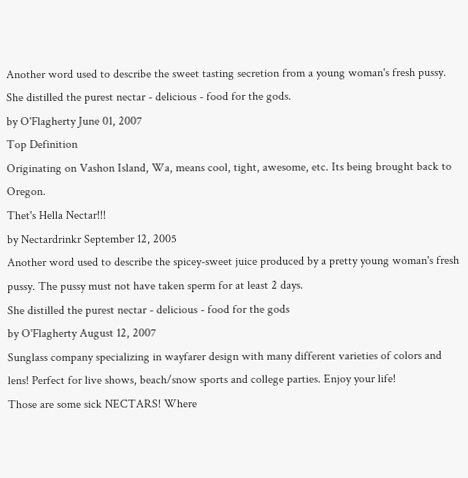Another word used to describe the sweet tasting secretion from a young woman's fresh pussy.
She distilled the purest nectar - delicious - food for the gods.
by O'Flagherty June 01, 2007
Top Definition
Originating on Vashon Island, Wa, means cool, tight, awesome, etc. Its being brought back to Oregon.
Thet's Hella Nectar!!!
by Nectardrinkr September 12, 2005
Another word used to describe the spicey-sweet juice produced by a pretty young woman's fresh pussy. The pussy must not have taken sperm for at least 2 days.
She distilled the purest nectar - delicious - food for the gods
by O'Flagherty August 12, 2007
Sunglass company specializing in wayfarer design with many different varieties of colors and lens! Perfect for live shows, beach/snow sports and college parties. Enjoy your life!
Those are some sick NECTARS! Where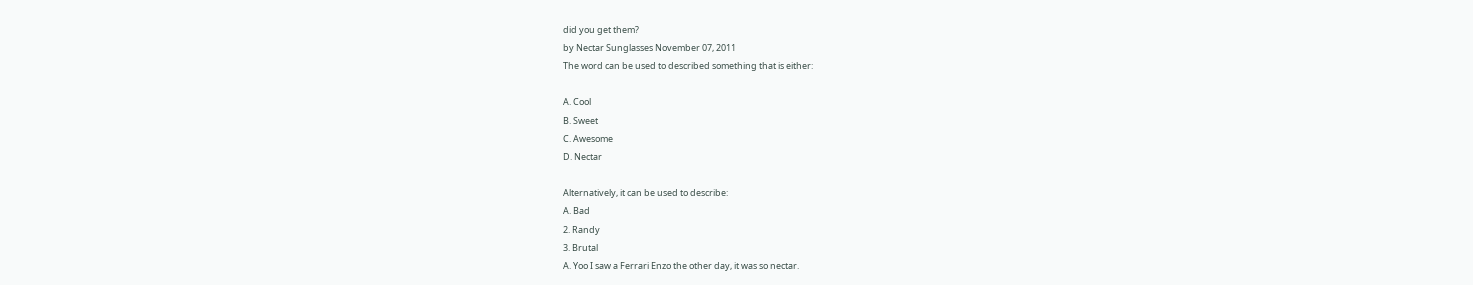did you get them?
by Nectar Sunglasses November 07, 2011
The word can be used to described something that is either:

A. Cool
B. Sweet
C. Awesome
D. Nectar

Alternatively, it can be used to describe:
A. Bad
2. Randy
3. Brutal
A. Yoo I saw a Ferrari Enzo the other day, it was so nectar.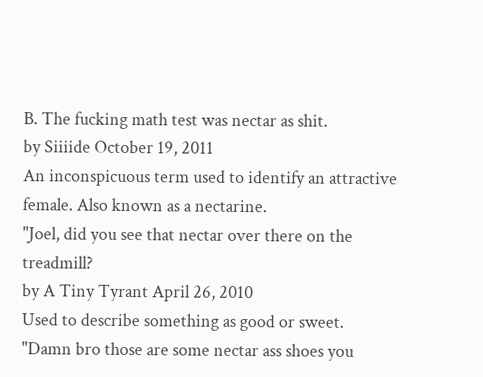B. The fucking math test was nectar as shit.
by Siiiide October 19, 2011
An inconspicuous term used to identify an attractive female. Also known as a nectarine.
"Joel, did you see that nectar over there on the treadmill?
by A Tiny Tyrant April 26, 2010
Used to describe something as good or sweet.
"Damn bro those are some nectar ass shoes you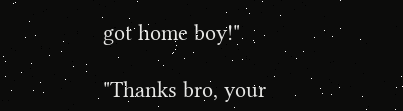got home boy!"

"Thanks bro, your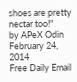shoes are pretty nectar too!"
by APeX Odin February 24, 2014
Free Daily Email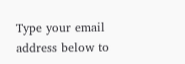Type your email address below to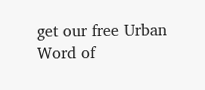get our free Urban Word of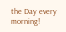the Day every morning!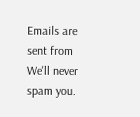Emails are sent from We'll never spam you.